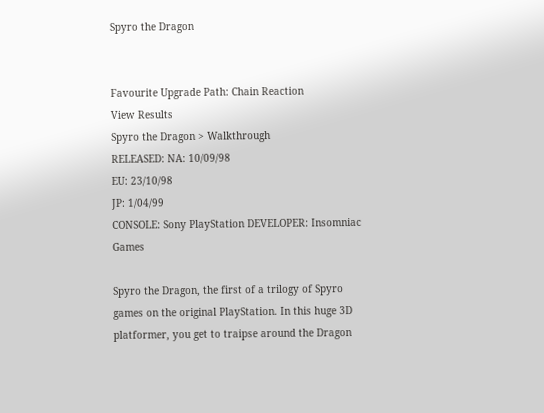Spyro the Dragon


Favourite Upgrade Path: Chain Reaction
View Results
Spyro the Dragon > Walkthrough
RELEASED: NA: 10/09/98
EU: 23/10/98
JP: 1/04/99
CONSOLE: Sony PlayStation DEVELOPER: Insomniac Games

Spyro the Dragon, the first of a trilogy of Spyro games on the original PlayStation. In this huge 3D platformer, you get to traipse around the Dragon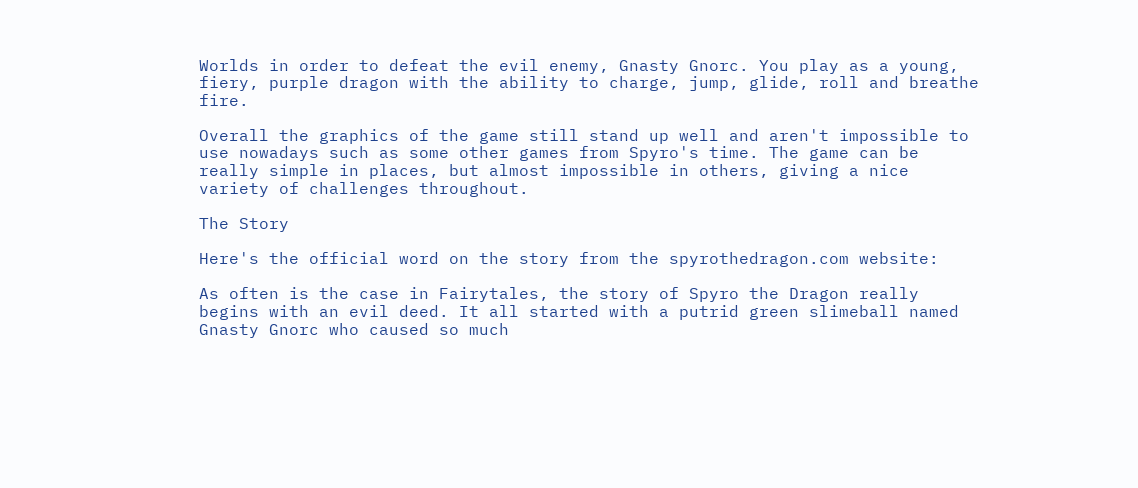Worlds in order to defeat the evil enemy, Gnasty Gnorc. You play as a young, fiery, purple dragon with the ability to charge, jump, glide, roll and breathe fire.

Overall the graphics of the game still stand up well and aren't impossible to use nowadays such as some other games from Spyro's time. The game can be really simple in places, but almost impossible in others, giving a nice variety of challenges throughout.

The Story

Here's the official word on the story from the spyrothedragon.com website:

As often is the case in Fairytales, the story of Spyro the Dragon really begins with an evil deed. It all started with a putrid green slimeball named Gnasty Gnorc who caused so much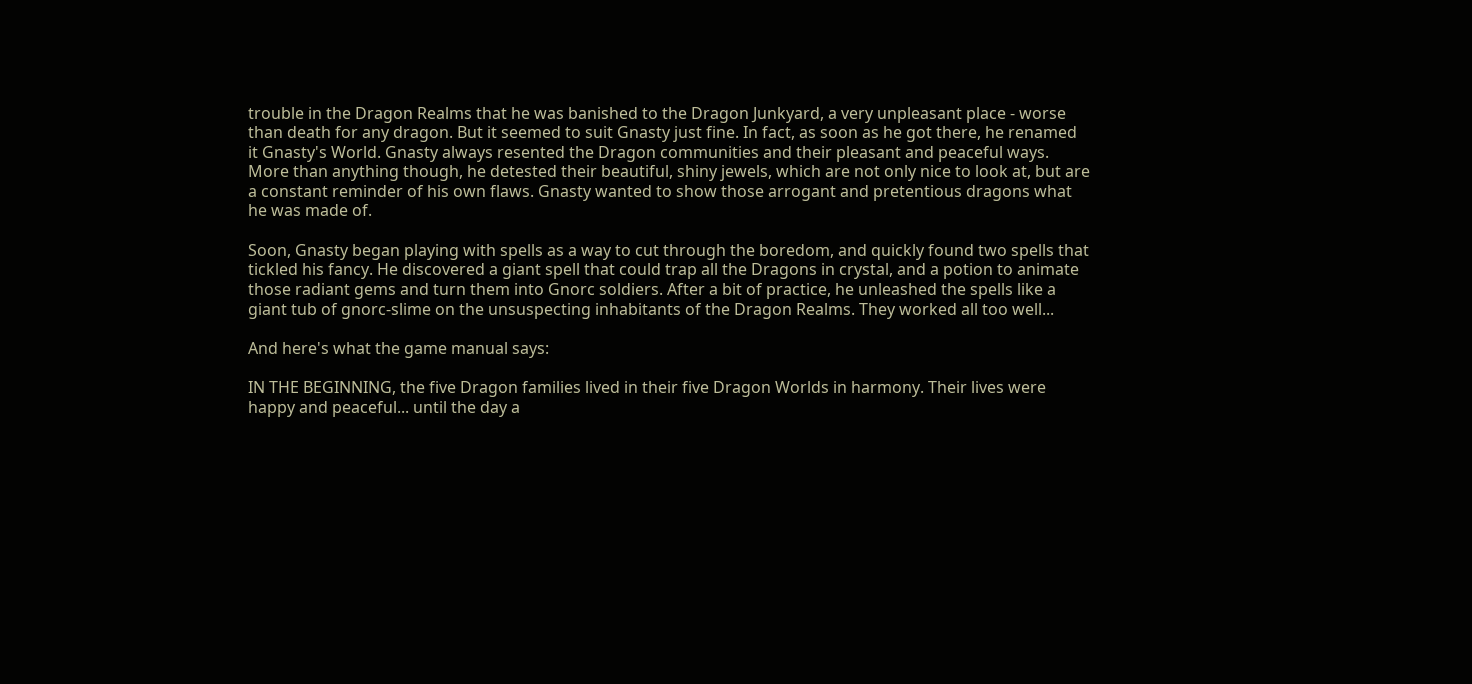trouble in the Dragon Realms that he was banished to the Dragon Junkyard, a very unpleasant place - worse than death for any dragon. But it seemed to suit Gnasty just fine. In fact, as soon as he got there, he renamed it Gnasty's World. Gnasty always resented the Dragon communities and their pleasant and peaceful ways. More than anything though, he detested their beautiful, shiny jewels, which are not only nice to look at, but are a constant reminder of his own flaws. Gnasty wanted to show those arrogant and pretentious dragons what he was made of.

Soon, Gnasty began playing with spells as a way to cut through the boredom, and quickly found two spells that tickled his fancy. He discovered a giant spell that could trap all the Dragons in crystal, and a potion to animate those radiant gems and turn them into Gnorc soldiers. After a bit of practice, he unleashed the spells like a giant tub of gnorc-slime on the unsuspecting inhabitants of the Dragon Realms. They worked all too well...

And here's what the game manual says:

IN THE BEGINNING, the five Dragon families lived in their five Dragon Worlds in harmony. Their lives were happy and peaceful... until the day a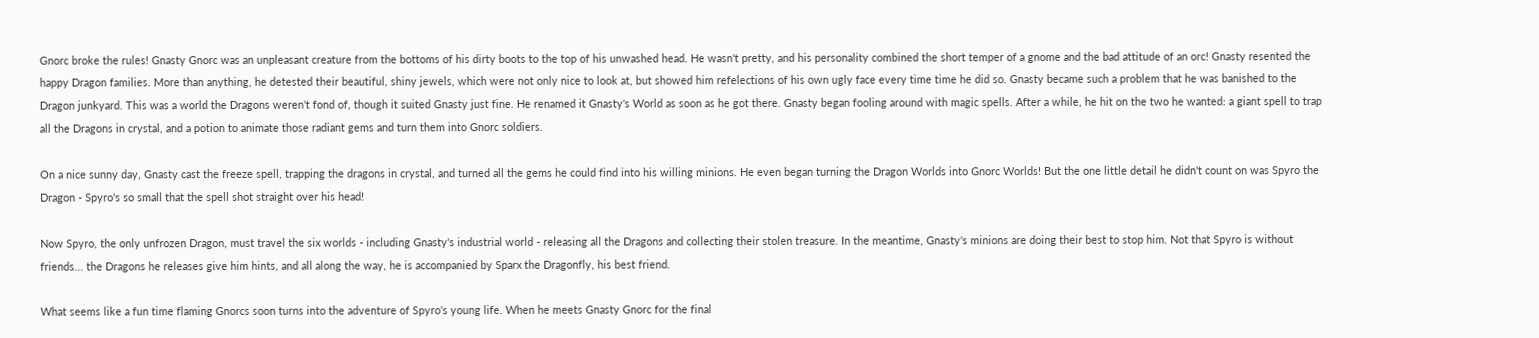Gnorc broke the rules! Gnasty Gnorc was an unpleasant creature from the bottoms of his dirty boots to the top of his unwashed head. He wasn't pretty, and his personality combined the short temper of a gnome and the bad attitude of an orc! Gnasty resented the happy Dragon families. More than anything, he detested their beautiful, shiny jewels, which were not only nice to look at, but showed him refelections of his own ugly face every time time he did so. Gnasty became such a problem that he was banished to the Dragon junkyard. This was a world the Dragons weren't fond of, though it suited Gnasty just fine. He renamed it Gnasty's World as soon as he got there. Gnasty began fooling around with magic spells. After a while, he hit on the two he wanted: a giant spell to trap all the Dragons in crystal, and a potion to animate those radiant gems and turn them into Gnorc soldiers.

On a nice sunny day, Gnasty cast the freeze spell, trapping the dragons in crystal, and turned all the gems he could find into his willing minions. He even began turning the Dragon Worlds into Gnorc Worlds! But the one little detail he didn't count on was Spyro the Dragon - Spyro's so small that the spell shot straight over his head!

Now Spyro, the only unfrozen Dragon, must travel the six worlds - including Gnasty's industrial world - releasing all the Dragons and collecting their stolen treasure. In the meantime, Gnasty's minions are doing their best to stop him. Not that Spyro is without friends... the Dragons he releases give him hints, and all along the way, he is accompanied by Sparx the Dragonfly, his best friend.

What seems like a fun time flaming Gnorcs soon turns into the adventure of Spyro's young life. When he meets Gnasty Gnorc for the final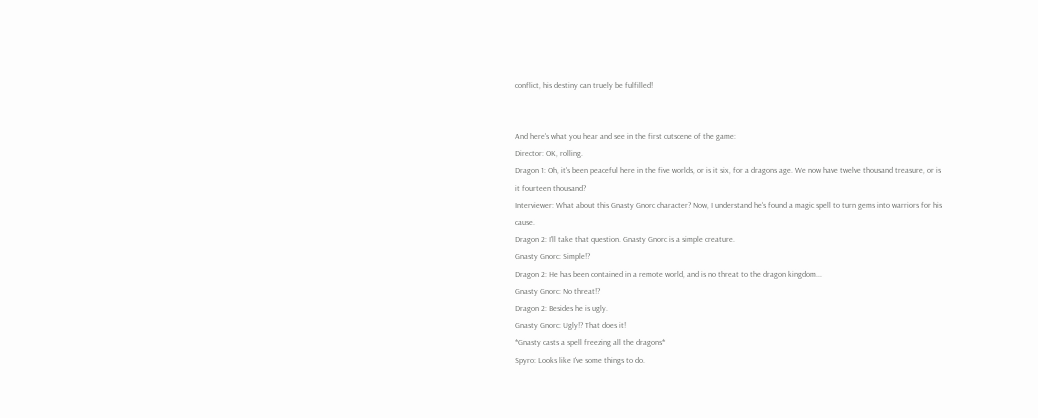conflict, his destiny can truely be fulfilled!


And here's what you hear and see in the first cutscene of the game:
Director: OK, rolling.
Dragon 1: Oh, it's been peaceful here in the five worlds, or is it six, for a dragons age. We now have twelve thousand treasure, or is it fourteen thousand?
Interviewer: What about this Gnasty Gnorc character? Now, I understand he's found a magic spell to turn gems into warriors for his cause.
Dragon 2: I'll take that question. Gnasty Gnorc is a simple creature.
Gnasty Gnorc: Simple!?
Dragon 2: He has been contained in a remote world, and is no threat to the dragon kingdom...
Gnasty Gnorc: No threat!?
Dragon 2: Besides he is ugly.
Gnasty Gnorc: Ugly!? That does it!
*Gnasty casts a spell freezing all the dragons*
Spyro: Looks like I've some things to do.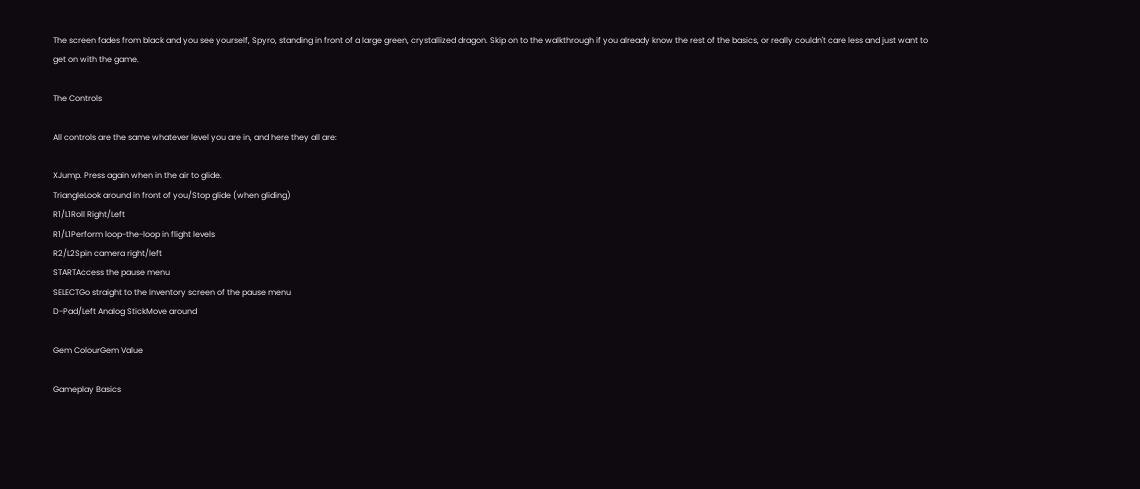The screen fades from black and you see yourself, Spyro, standing in front of a large green, crystallized dragon. Skip on to the walkthrough if you already know the rest of the basics, or really couldn't care less and just want to get on with the game.

The Controls

All controls are the same whatever level you are in, and here they all are:

XJump. Press again when in the air to glide.
TriangleLook around in front of you/Stop glide (when gliding)
R1/L1Roll Right/Left
R1/L1Perform loop-the-loop in flight levels
R2/L2Spin camera right/left
STARTAccess the pause menu
SELECTGo straight to the Inventory screen of the pause menu
D-Pad/Left Analog StickMove around

Gem ColourGem Value

Gameplay Basics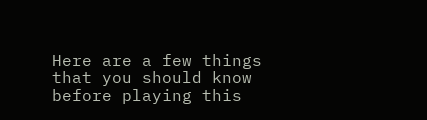Here are a few things that you should know before playing this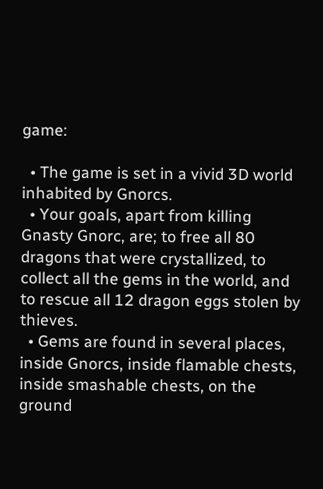game:

  • The game is set in a vivid 3D world inhabited by Gnorcs.
  • Your goals, apart from killing Gnasty Gnorc, are; to free all 80 dragons that were crystallized, to collect all the gems in the world, and to rescue all 12 dragon eggs stolen by thieves.
  • Gems are found in several places, inside Gnorcs, inside flamable chests, inside smashable chests, on the ground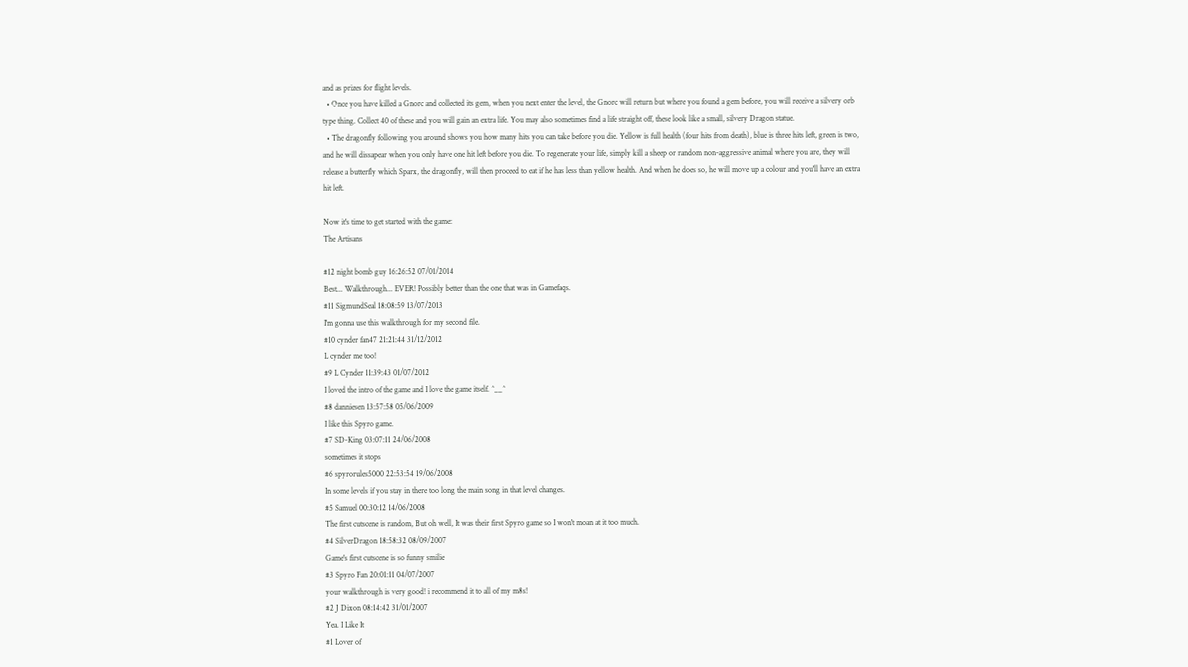and as prizes for flight levels.
  • Once you have killed a Gnorc and collected its gem, when you next enter the level, the Gnorc will return but where you found a gem before, you will receive a silvery orb type thing. Collect 40 of these and you will gain an extra life. You may also sometimes find a life straight off, these look like a small, silvery Dragon statue.
  • The dragonfly following you around shows you how many hits you can take before you die. Yellow is full health (four hits from death), blue is three hits left, green is two, and he will dissapear when you only have one hit left before you die. To regenerate your life, simply kill a sheep or random non-aggressive animal where you are, they will release a butterfly which Sparx, the dragonfly, will then proceed to eat if he has less than yellow health. And when he does so, he will move up a colour and you'll have an extra hit left.

Now it's time to get started with the game:
The Artisans

#12 night bomb guy 16:26:52 07/01/2014
Best... Walkthrough... EVER! Possibly better than the one that was in Gamefaqs.
#11 SigmundSeal 18:08:59 13/07/2013
I'm gonna use this walkthrough for my second file.
#10 cynder fan47 21:21:44 31/12/2012
L cynder me too!
#9 L Cynder 11:39:43 01/07/2012
I loved the intro of the game and I love the game itself. ^__^
#8 danniesen 13:57:58 05/06/2009
I like this Spyro game.
#7 SD-King 03:07:11 24/06/2008
sometimes it stops
#6 spyrorules5000 22:53:54 19/06/2008
In some levels if you stay in there too long the main song in that level changes.
#5 Samuel 00:30:12 14/06/2008
The first cutscene is random, But oh well, It was their first Spyro game so I won't moan at it too much.
#4 SilverDragon 18:58:32 08/09/2007
Game's first cutscene is so funny smilie
#3 Spyro Fan 20:01:11 04/07/2007
your walkthrough is very good! i recommend it to all of my m8s!
#2 J Dixon 08:14:42 31/01/2007
Yea. I Like It
#1 Lover of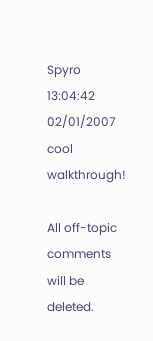Spyro 13:04:42 02/01/2007
cool walkthrough!

All off-topic comments will be deleted.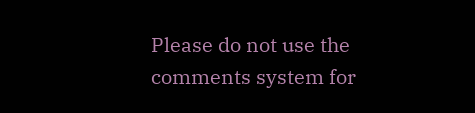Please do not use the comments system for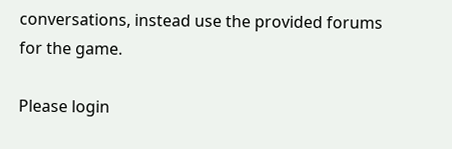conversations, instead use the provided forums for the game.

Please login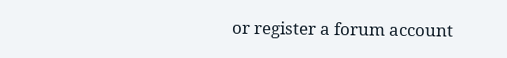or register a forum account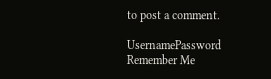to post a comment.

UsernamePassword Remember Me